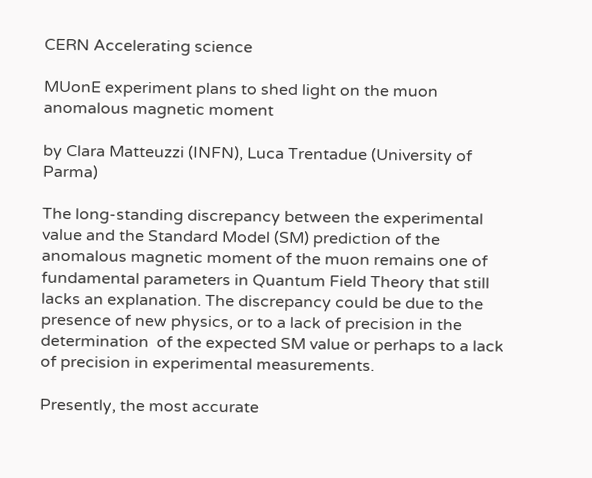CERN Accelerating science

MUonE experiment plans to shed light on the muon anomalous magnetic moment

by Clara Matteuzzi (INFN), Luca Trentadue (University of Parma)

The long-standing discrepancy between the experimental value and the Standard Model (SM) prediction of the anomalous magnetic moment of the muon remains one of fundamental parameters in Quantum Field Theory that still lacks an explanation. The discrepancy could be due to the presence of new physics, or to a lack of precision in the determination  of the expected SM value or perhaps to a lack of precision in experimental measurements.

Presently, the most accurate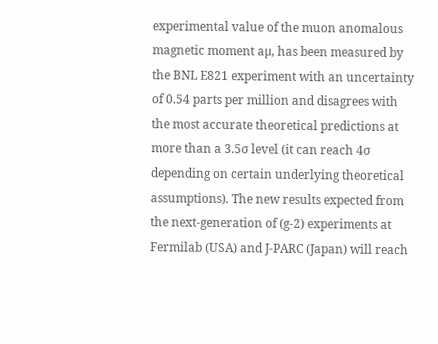experimental value of the muon anomalous magnetic moment aµ, has been measured by the BNL E821 experiment with an uncertainty of 0.54 parts per million and disagrees with the most accurate theoretical predictions at more than a 3.5σ level (it can reach 4σ depending on certain underlying theoretical assumptions). The new results expected from the next-generation of (g-2) experiments at Fermilab (USA) and J-PARC (Japan) will reach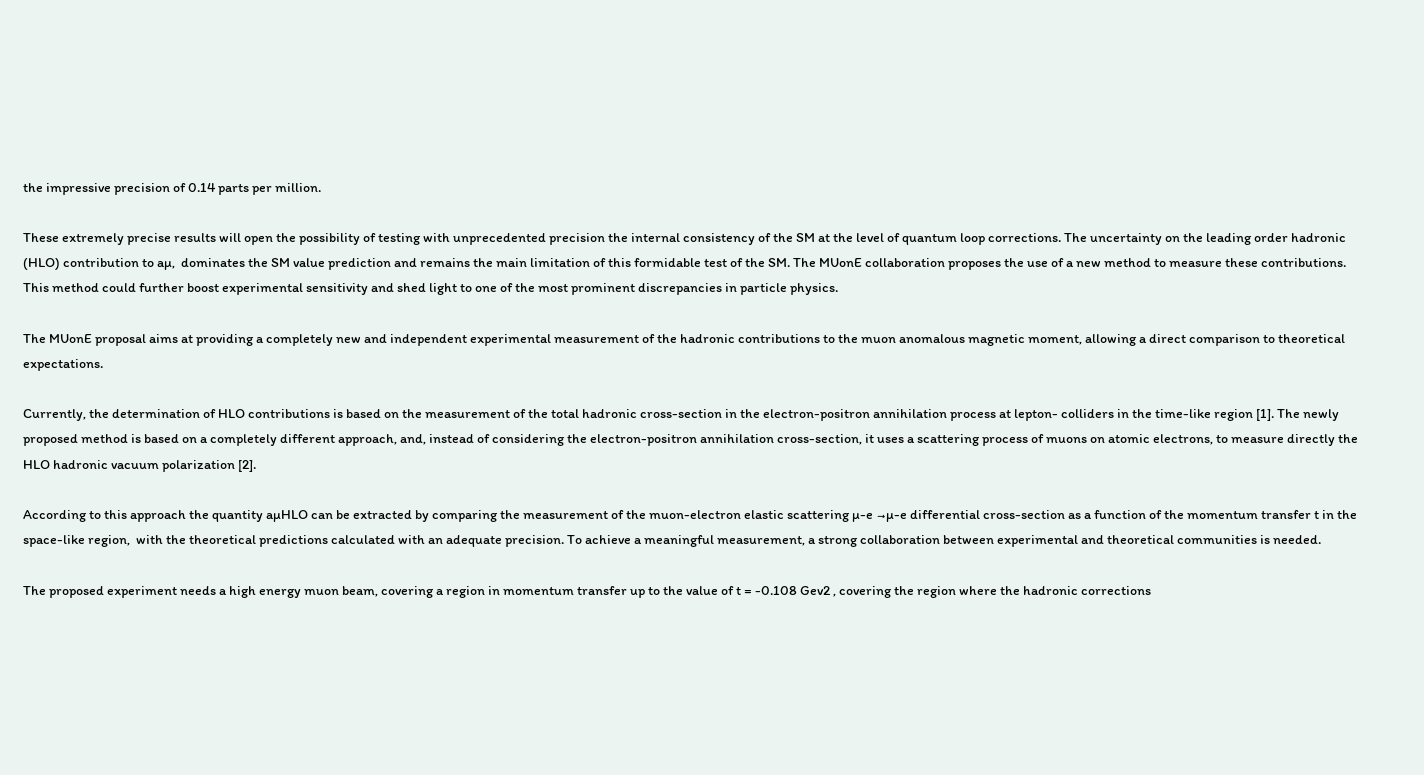the impressive precision of 0.14 parts per million.

These extremely precise results will open the possibility of testing with unprecedented precision the internal consistency of the SM at the level of quantum loop corrections. The uncertainty on the leading order hadronic (HLO) contribution to aµ,  dominates the SM value prediction and remains the main limitation of this formidable test of the SM. The MUonE collaboration proposes the use of a new method to measure these contributions. This method could further boost experimental sensitivity and shed light to one of the most prominent discrepancies in particle physics.

The MUonE proposal aims at providing a completely new and independent experimental measurement of the hadronic contributions to the muon anomalous magnetic moment, allowing a direct comparison to theoretical expectations.

Currently, the determination of HLO contributions is based on the measurement of the total hadronic cross-section in the electron-positron annihilation process at lepton- colliders in the time-like region [1]. The newly proposed method is based on a completely different approach, and, instead of considering the electron-positron annihilation cross-section, it uses a scattering process of muons on atomic electrons, to measure directly the HLO hadronic vacuum polarization [2].

According to this approach the quantity aµHLO can be extracted by comparing the measurement of the muon-electron elastic scattering µ-e →µ-e differential cross-section as a function of the momentum transfer t in the space-like region,  with the theoretical predictions calculated with an adequate precision. To achieve a meaningful measurement, a strong collaboration between experimental and theoretical communities is needed.

The proposed experiment needs a high energy muon beam, covering a region in momentum transfer up to the value of t = -0.108 Gev2 , covering the region where the hadronic corrections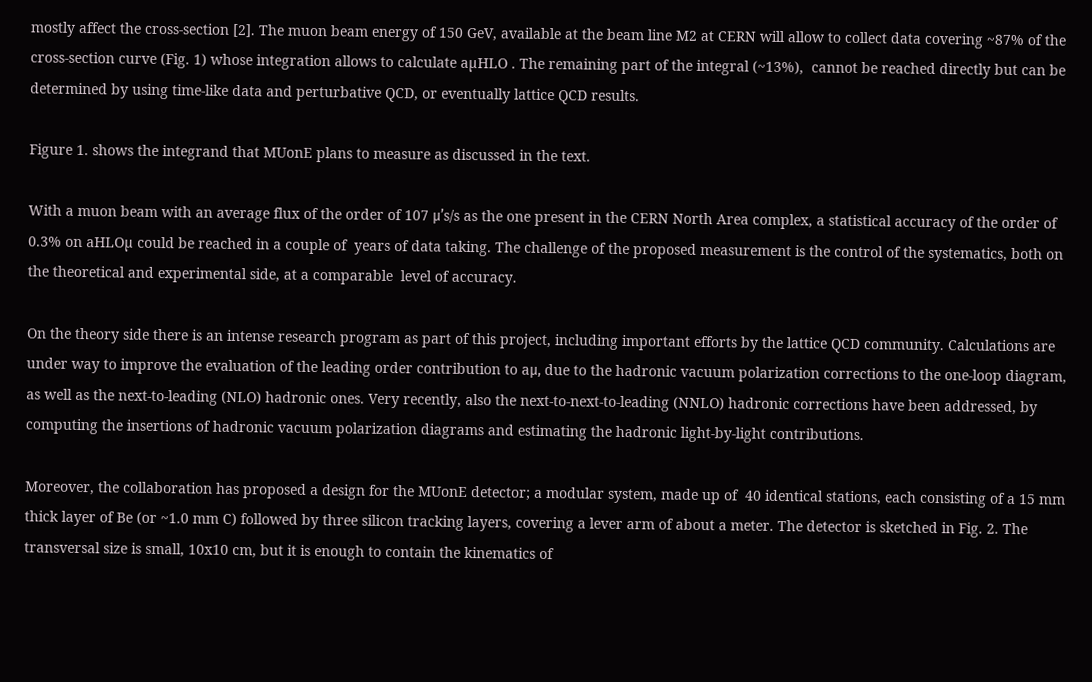mostly affect the cross-section [2]. The muon beam energy of 150 GeV, available at the beam line M2 at CERN will allow to collect data covering ~87% of the cross-section curve (Fig. 1) whose integration allows to calculate aµHLO . The remaining part of the integral (~13%),  cannot be reached directly but can be determined by using time-like data and perturbative QCD, or eventually lattice QCD results.

Figure 1. shows the integrand that MUonE plans to measure as discussed in the text.

With a muon beam with an average flux of the order of 107 μ’s/s as the one present in the CERN North Area complex, a statistical accuracy of the order of 0.3% on aHLOµ could be reached in a couple of  years of data taking. The challenge of the proposed measurement is the control of the systematics, both on the theoretical and experimental side, at a comparable  level of accuracy.

On the theory side there is an intense research program as part of this project, including important efforts by the lattice QCD community. Calculations are under way to improve the evaluation of the leading order contribution to aμ, due to the hadronic vacuum polarization corrections to the one-loop diagram, as well as the next-to-leading (NLO) hadronic ones. Very recently, also the next-to-next-to-leading (NNLO) hadronic corrections have been addressed, by computing the insertions of hadronic vacuum polarization diagrams and estimating the hadronic light-by-light contributions.

Moreover, the collaboration has proposed a design for the MUonE detector; a modular system, made up of  40 identical stations, each consisting of a 15 mm thick layer of Be (or ~1.0 mm C) followed by three silicon tracking layers, covering a lever arm of about a meter. The detector is sketched in Fig. 2. The  transversal size is small, 10x10 cm, but it is enough to contain the kinematics of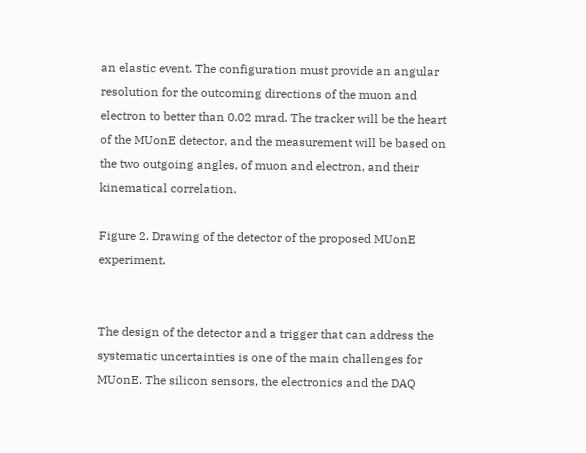an elastic event. The configuration must provide an angular resolution for the outcoming directions of the muon and electron to better than 0.02 mrad. The tracker will be the heart of the MUonE detector, and the measurement will be based on the two outgoing angles, of muon and electron, and their kinematical correlation.

Figure 2. Drawing of the detector of the proposed MUonE experiment.


The design of the detector and a trigger that can address the systematic uncertainties is one of the main challenges for MUonE. The silicon sensors, the electronics and the DAQ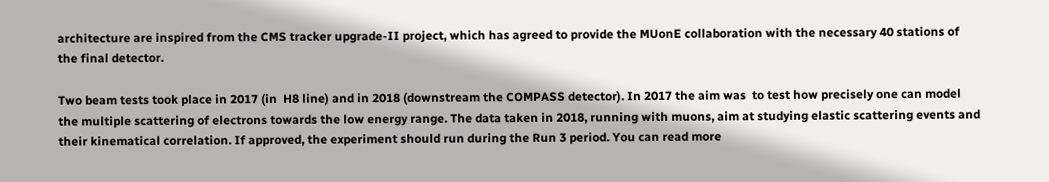architecture are inspired from the CMS tracker upgrade-II project, which has agreed to provide the MUonE collaboration with the necessary 40 stations of the final detector.

Two beam tests took place in 2017 (in  H8 line) and in 2018 (downstream the COMPASS detector). In 2017 the aim was  to test how precisely one can model the multiple scattering of electrons towards the low energy range. The data taken in 2018, running with muons, aim at studying elastic scattering events and their kinematical correlation. If approved, the experiment should run during the Run 3 period. You can read more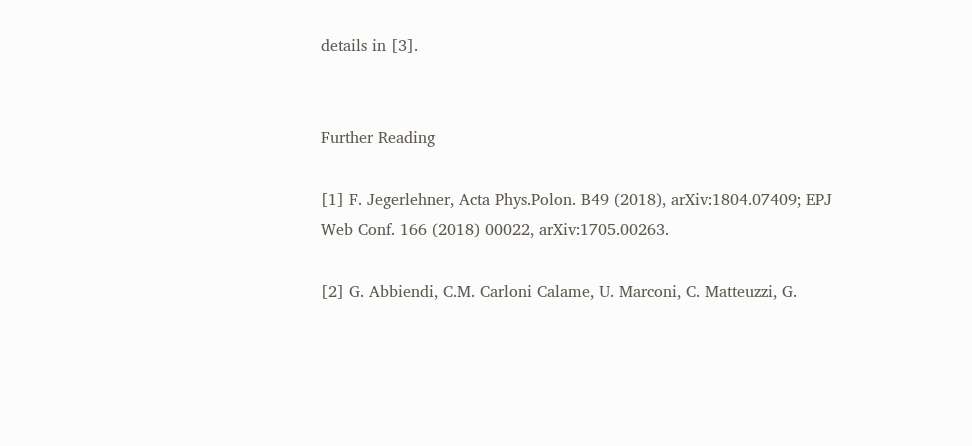details in [3].


Further Reading

[1] F. Jegerlehner, Acta Phys.Polon. B49 (2018), arXiv:1804.07409; EPJ Web Conf. 166 (2018) 00022, arXiv:1705.00263.

[2] G. Abbiendi, C.M. Carloni Calame, U. Marconi, C. Matteuzzi, G.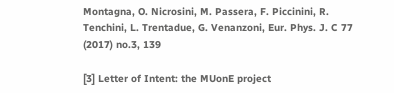Montagna, O. Nicrosini, M. Passera, F. Piccinini, R. Tenchini, L. Trentadue, G. Venanzoni, Eur. Phys. J. C 77 (2017) no.3, 139

[3] Letter of Intent: the MUonE project